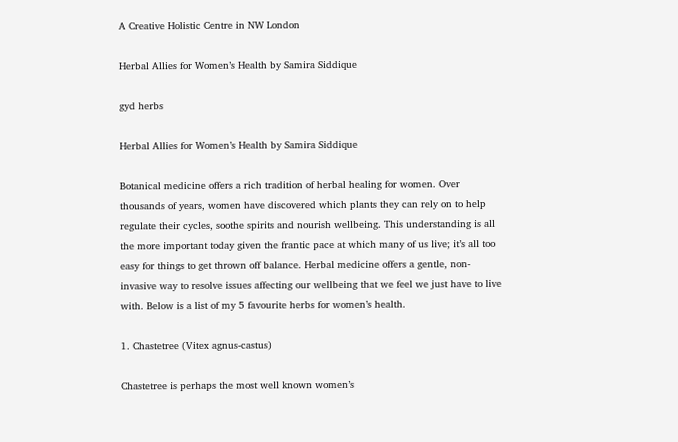A Creative Holistic Centre in NW London

Herbal Allies for Women’s Health by Samira Siddique

gyd herbs

Herbal Allies for Women’s Health by Samira Siddique

Botanical medicine offers a rich tradition of herbal healing for women. Over thousands of years, women have discovered which plants they can rely on to help regulate their cycles, soothe spirits and nourish wellbeing. This understanding is all the more important today given the frantic pace at which many of us live; it’s all too easy for things to get thrown off balance. Herbal medicine offers a gentle, non-invasive way to resolve issues affecting our wellbeing that we feel we just have to live with. Below is a list of my 5 favourite herbs for women’s health.

1. Chastetree (Vitex agnus-castus)

Chastetree is perhaps the most well known women’s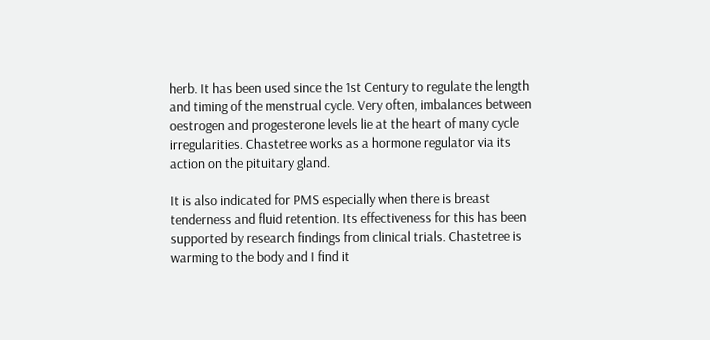herb. It has been used since the 1st Century to regulate the length and timing of the menstrual cycle. Very often, imbalances between oestrogen and progesterone levels lie at the heart of many cycle irregularities. Chastetree works as a hormone regulator via its action on the pituitary gland.

It is also indicated for PMS especially when there is breast tenderness and fluid retention. Its effectiveness for this has been supported by research findings from clinical trials. Chastetree is warming to the body and I find it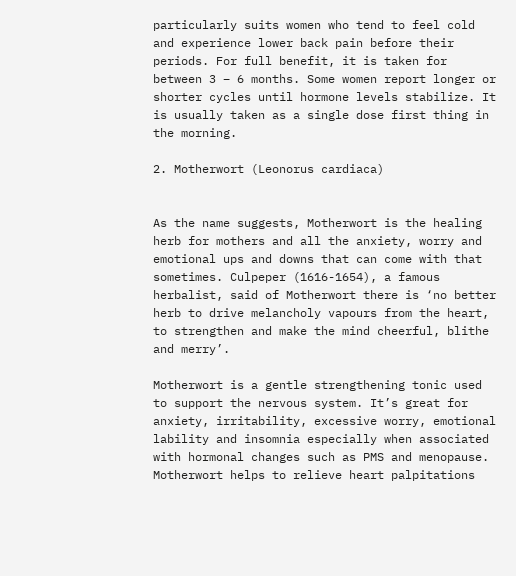particularly suits women who tend to feel cold and experience lower back pain before their periods. For full benefit, it is taken for between 3 – 6 months. Some women report longer or shorter cycles until hormone levels stabilize. It is usually taken as a single dose first thing in the morning.

2. Motherwort (Leonorus cardiaca)


As the name suggests, Motherwort is the healing herb for mothers and all the anxiety, worry and emotional ups and downs that can come with that sometimes. Culpeper (1616-1654), a famous herbalist, said of Motherwort there is ‘no better herb to drive melancholy vapours from the heart, to strengthen and make the mind cheerful, blithe and merry’.

Motherwort is a gentle strengthening tonic used to support the nervous system. It’s great for anxiety, irritability, excessive worry, emotional lability and insomnia especially when associated with hormonal changes such as PMS and menopause. Motherwort helps to relieve heart palpitations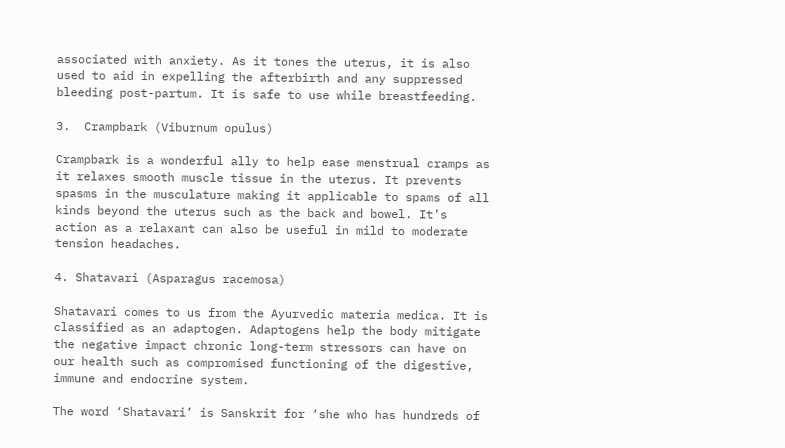associated with anxiety. As it tones the uterus, it is also used to aid in expelling the afterbirth and any suppressed bleeding post-partum. It is safe to use while breastfeeding.

3.  Crampbark (Viburnum opulus)

Crampbark is a wonderful ally to help ease menstrual cramps as it relaxes smooth muscle tissue in the uterus. It prevents spasms in the musculature making it applicable to spams of all kinds beyond the uterus such as the back and bowel. It’s action as a relaxant can also be useful in mild to moderate tension headaches.

4. Shatavari (Asparagus racemosa)

Shatavari comes to us from the Ayurvedic materia medica. It is classified as an adaptogen. Adaptogens help the body mitigate the negative impact chronic long-term stressors can have on our health such as compromised functioning of the digestive, immune and endocrine system.

The word ‘Shatavari’ is Sanskrit for ‘she who has hundreds of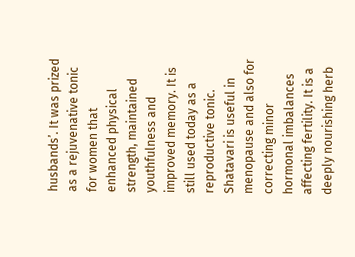husbands’. It was prized as a rejuvenative tonic for women that enhanced physical strength, maintained youthfulness and improved memory. It is still used today as a reproductive tonic. Shatavari is useful in menopause and also for correcting minor hormonal imbalances affecting fertility. It is a deeply nourishing herb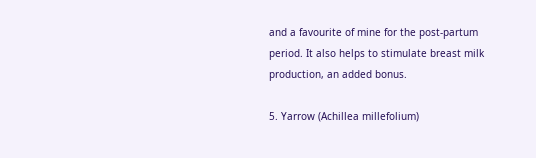and a favourite of mine for the post-partum period. It also helps to stimulate breast milk production, an added bonus.

5. Yarrow (Achillea millefolium)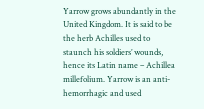Yarrow grows abundantly in the United Kingdom. It is said to be the herb Achilles used to staunch his soldiers’ wounds, hence its Latin name – Achillea millefolium. Yarrow is an anti-hemorrhagic and used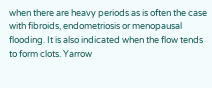when there are heavy periods as is often the case with fibroids, endometriosis or menopausal flooding. It is also indicated when the flow tends to form clots. Yarrow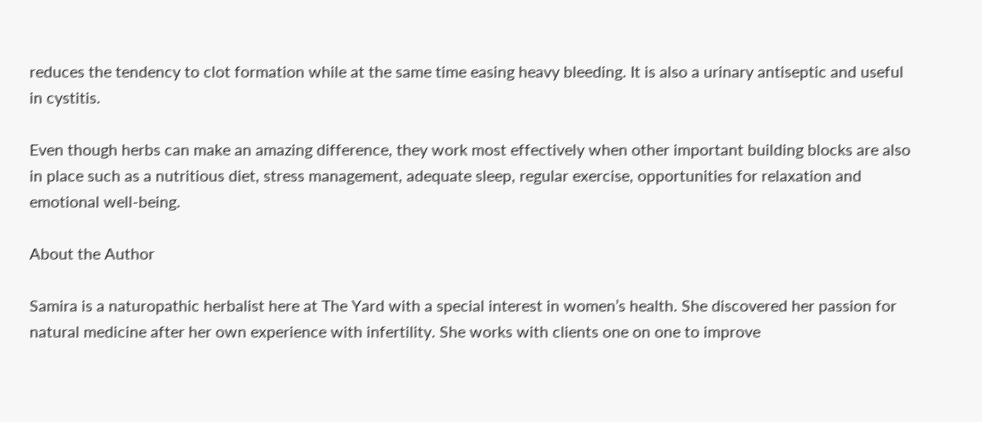reduces the tendency to clot formation while at the same time easing heavy bleeding. It is also a urinary antiseptic and useful in cystitis.

Even though herbs can make an amazing difference, they work most effectively when other important building blocks are also in place such as a nutritious diet, stress management, adequate sleep, regular exercise, opportunities for relaxation and emotional well-being.

About the Author

Samira is a naturopathic herbalist here at The Yard with a special interest in women’s health. She discovered her passion for natural medicine after her own experience with infertility. She works with clients one on one to improve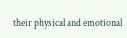their physical and emotional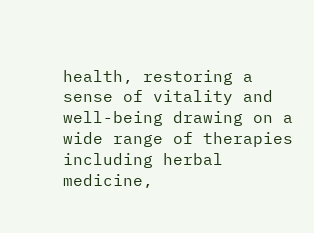health, restoring a sense of vitality and well-being drawing on a wide range of therapies including herbal medicine,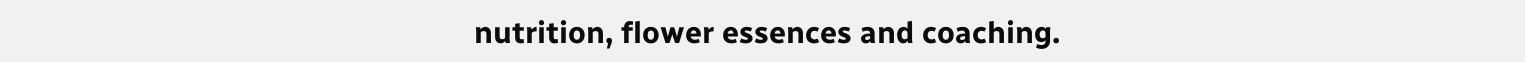nutrition, flower essences and coaching.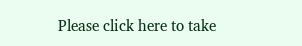Please click here to take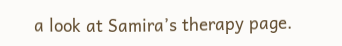a look at Samira’s therapy page.